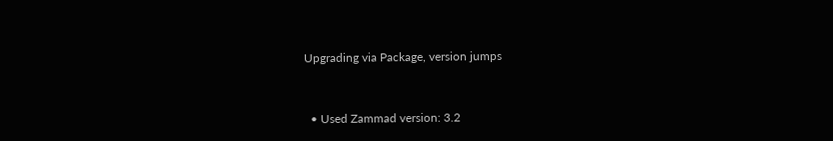Upgrading via Package, version jumps


  • Used Zammad version: 3.2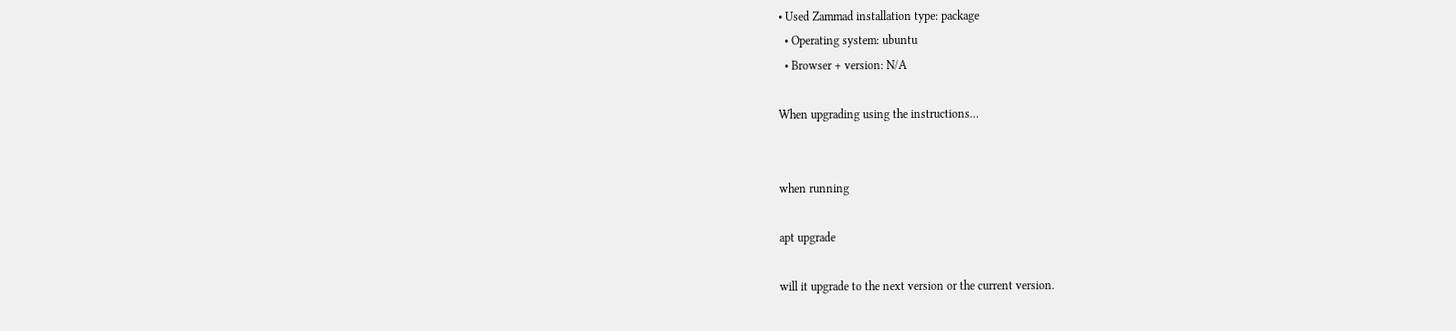• Used Zammad installation type: package
  • Operating system: ubuntu
  • Browser + version: N/A

When upgrading using the instructions…


when running

apt upgrade

will it upgrade to the next version or the current version.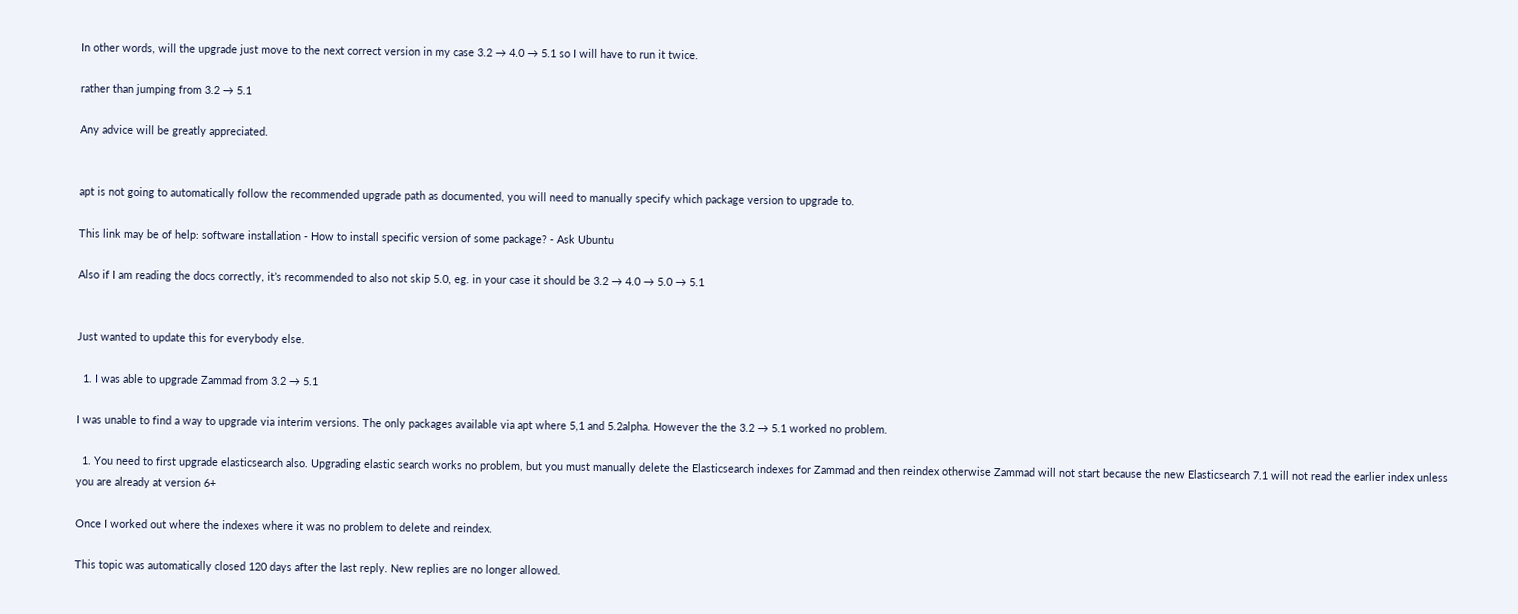In other words, will the upgrade just move to the next correct version in my case 3.2 → 4.0 → 5.1 so I will have to run it twice.

rather than jumping from 3.2 → 5.1

Any advice will be greatly appreciated.


apt is not going to automatically follow the recommended upgrade path as documented, you will need to manually specify which package version to upgrade to.

This link may be of help: software installation - How to install specific version of some package? - Ask Ubuntu

Also if I am reading the docs correctly, it’s recommended to also not skip 5.0, eg. in your case it should be 3.2 → 4.0 → 5.0 → 5.1


Just wanted to update this for everybody else.

  1. I was able to upgrade Zammad from 3.2 → 5.1

I was unable to find a way to upgrade via interim versions. The only packages available via apt where 5,1 and 5.2alpha. However the the 3.2 → 5.1 worked no problem.

  1. You need to first upgrade elasticsearch also. Upgrading elastic search works no problem, but you must manually delete the Elasticsearch indexes for Zammad and then reindex otherwise Zammad will not start because the new Elasticsearch 7.1 will not read the earlier index unless you are already at version 6+

Once I worked out where the indexes where it was no problem to delete and reindex.

This topic was automatically closed 120 days after the last reply. New replies are no longer allowed.